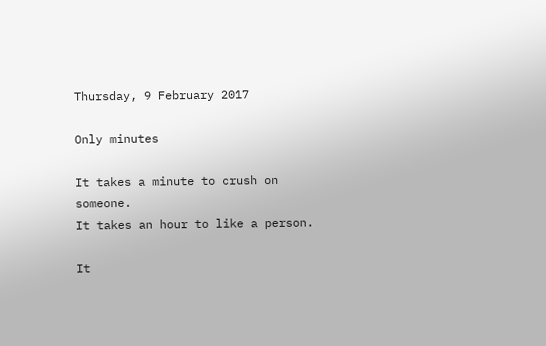Thursday, 9 February 2017

Only minutes

It takes a minute to crush on someone.
It takes an hour to like a person.

It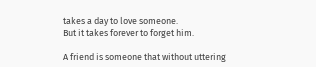takes a day to love someone.
But it takes forever to forget him.

A friend is someone that without uttering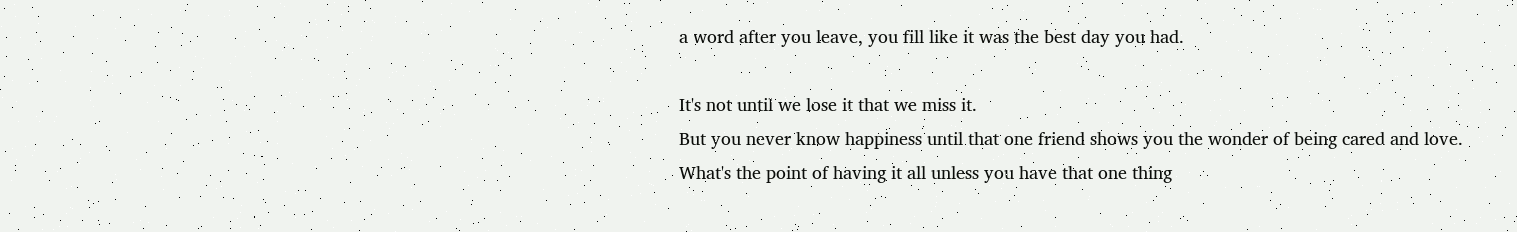a word after you leave, you fill like it was the best day you had.

It's not until we lose it that we miss it.
But you never know happiness until that one friend shows you the wonder of being cared and love.
What's the point of having it all unless you have that one thing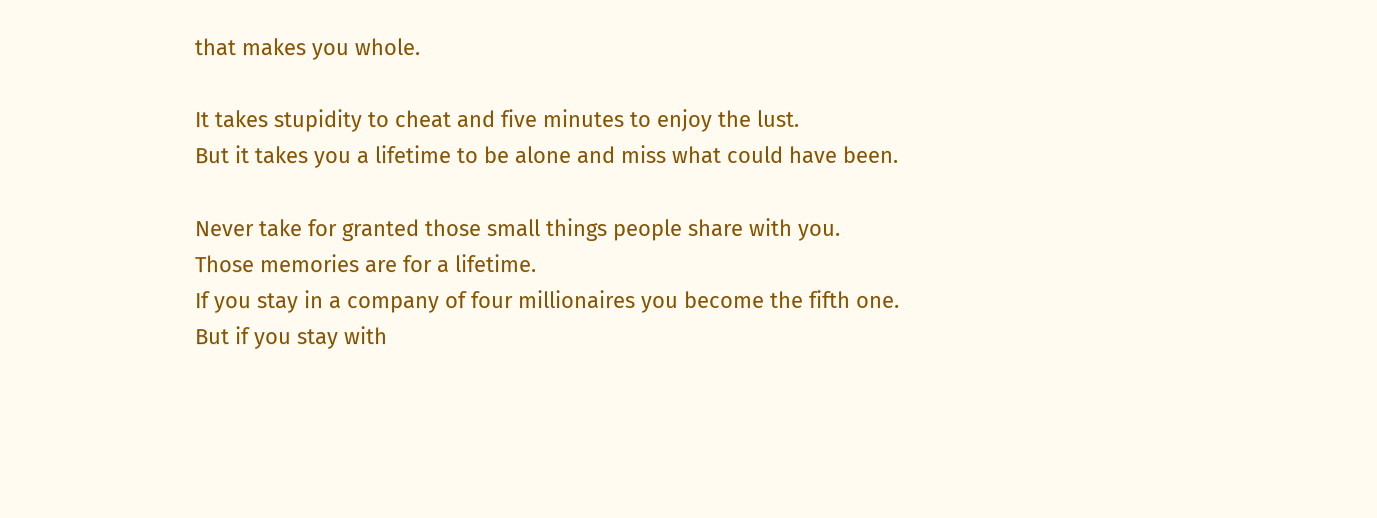that makes you whole.

It takes stupidity to cheat and five minutes to enjoy the lust.
But it takes you a lifetime to be alone and miss what could have been.

Never take for granted those small things people share with you.
Those memories are for a lifetime.
If you stay in a company of four millionaires you become the fifth one.
But if you stay with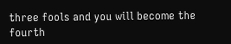three fools and you will become the fourth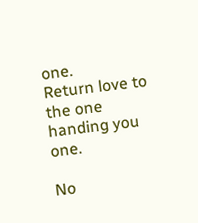one.
Return love to the one handing you one.

No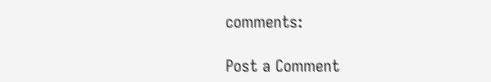comments:

Post a Comment